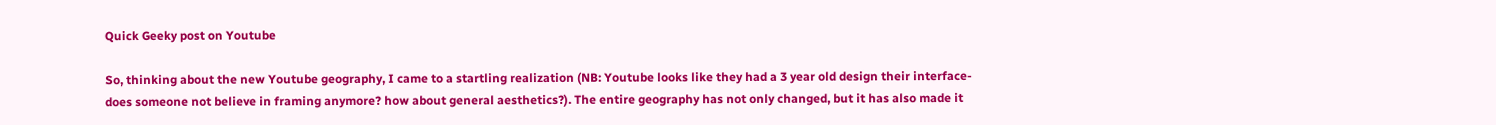Quick Geeky post on Youtube

So, thinking about the new Youtube geography, I came to a startling realization (NB: Youtube looks like they had a 3 year old design their interface- does someone not believe in framing anymore? how about general aesthetics?). The entire geography has not only changed, but it has also made it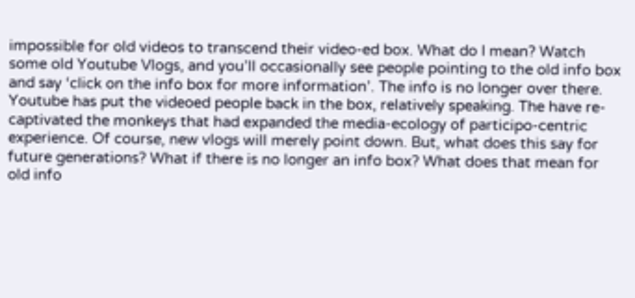impossible for old videos to transcend their video-ed box. What do I mean? Watch some old Youtube Vlogs, and you’ll occasionally see people pointing to the old info box and say ‘click on the info box for more information’. The info is no longer over there. Youtube has put the videoed people back in the box, relatively speaking. The have re-captivated the monkeys that had expanded the media-ecology of participo-centric experience. Of course, new vlogs will merely point down. But, what does this say for future generations? What if there is no longer an info box? What does that mean for old info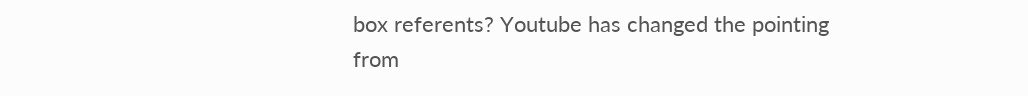box referents? Youtube has changed the pointing from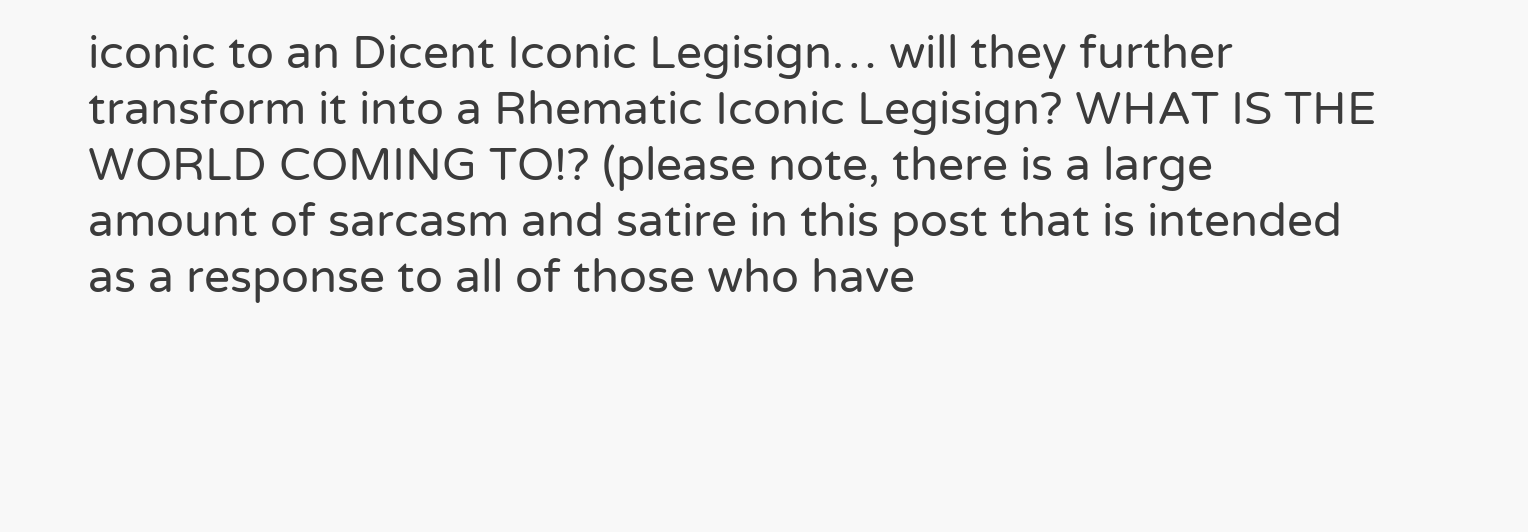iconic to an Dicent Iconic Legisign… will they further transform it into a Rhematic Iconic Legisign? WHAT IS THE WORLD COMING TO!? (please note, there is a large amount of sarcasm and satire in this post that is intended as a response to all of those who have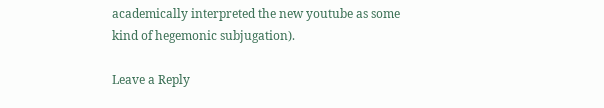academically interpreted the new youtube as some kind of hegemonic subjugation).

Leave a Reply